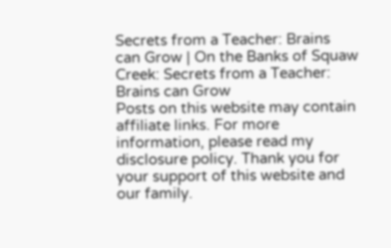Secrets from a Teacher: Brains can Grow | On the Banks of Squaw Creek: Secrets from a Teacher: Brains can Grow
Posts on this website may contain affiliate links. For more information, please read my disclosure policy. Thank you for your support of this website and our family.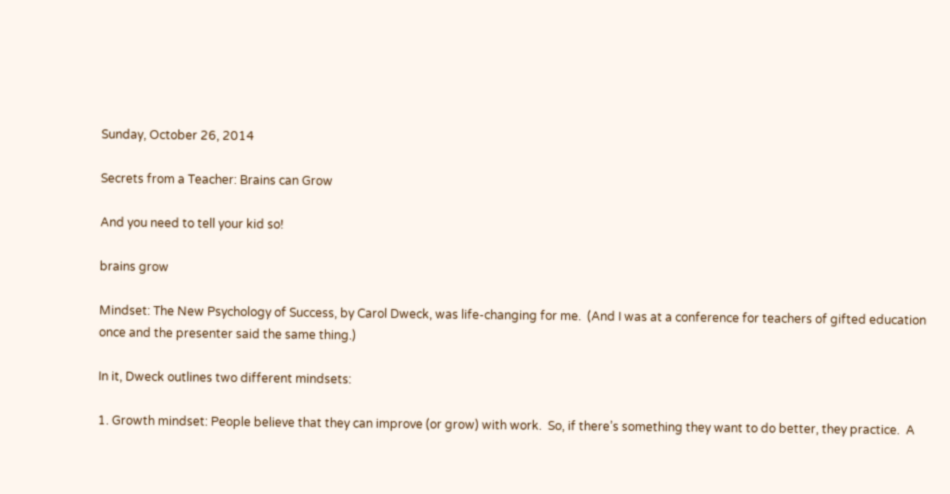Sunday, October 26, 2014

Secrets from a Teacher: Brains can Grow

And you need to tell your kid so!

brains grow

Mindset: The New Psychology of Success, by Carol Dweck, was life-changing for me.  (And I was at a conference for teachers of gifted education once and the presenter said the same thing.)

In it, Dweck outlines two different mindsets:

1. Growth mindset: People believe that they can improve (or grow) with work.  So, if there’s something they want to do better, they practice.  A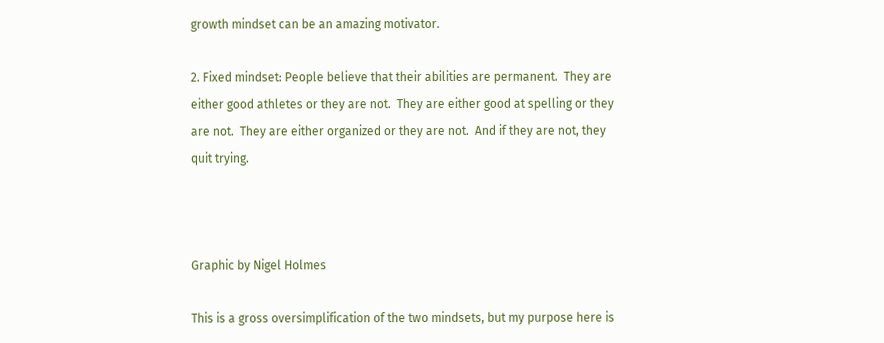growth mindset can be an amazing motivator.

2. Fixed mindset: People believe that their abilities are permanent.  They are either good athletes or they are not.  They are either good at spelling or they are not.  They are either organized or they are not.  And if they are not, they quit trying.



Graphic by Nigel Holmes

This is a gross oversimplification of the two mindsets, but my purpose here is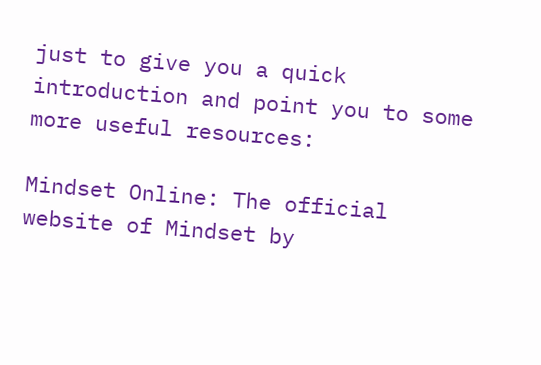just to give you a quick introduction and point you to some more useful resources:

Mindset Online: The official website of Mindset by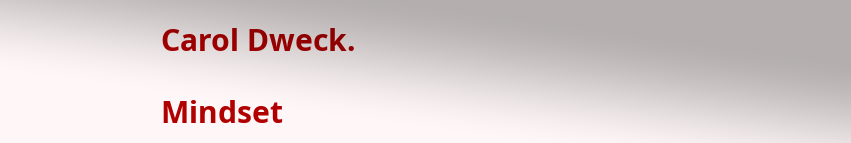Carol Dweck.

Mindset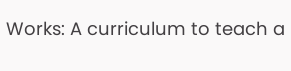Works: A curriculum to teach a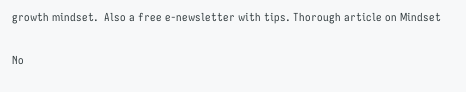growth mindset.  Also a free e-newsletter with tips. Thorough article on Mindset

No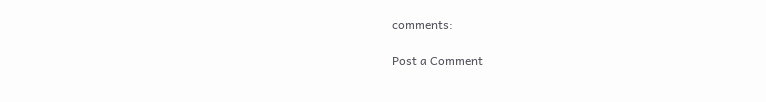comments:

Post a Comment